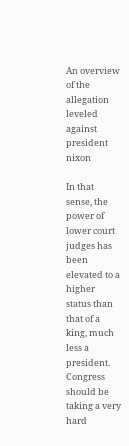An overview of the allegation leveled against president nixon

In that sense, the power of lower court judges has been elevated to a higher status than that of a king, much less a president. Congress should be taking a very hard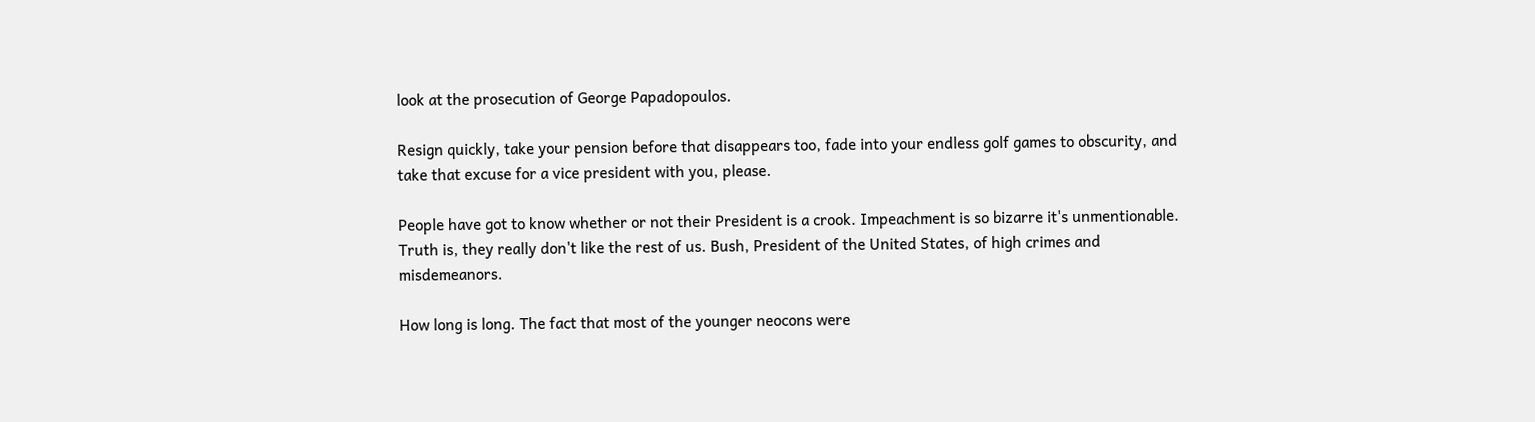look at the prosecution of George Papadopoulos.

Resign quickly, take your pension before that disappears too, fade into your endless golf games to obscurity, and take that excuse for a vice president with you, please.

People have got to know whether or not their President is a crook. Impeachment is so bizarre it's unmentionable. Truth is, they really don't like the rest of us. Bush, President of the United States, of high crimes and misdemeanors.

How long is long. The fact that most of the younger neocons were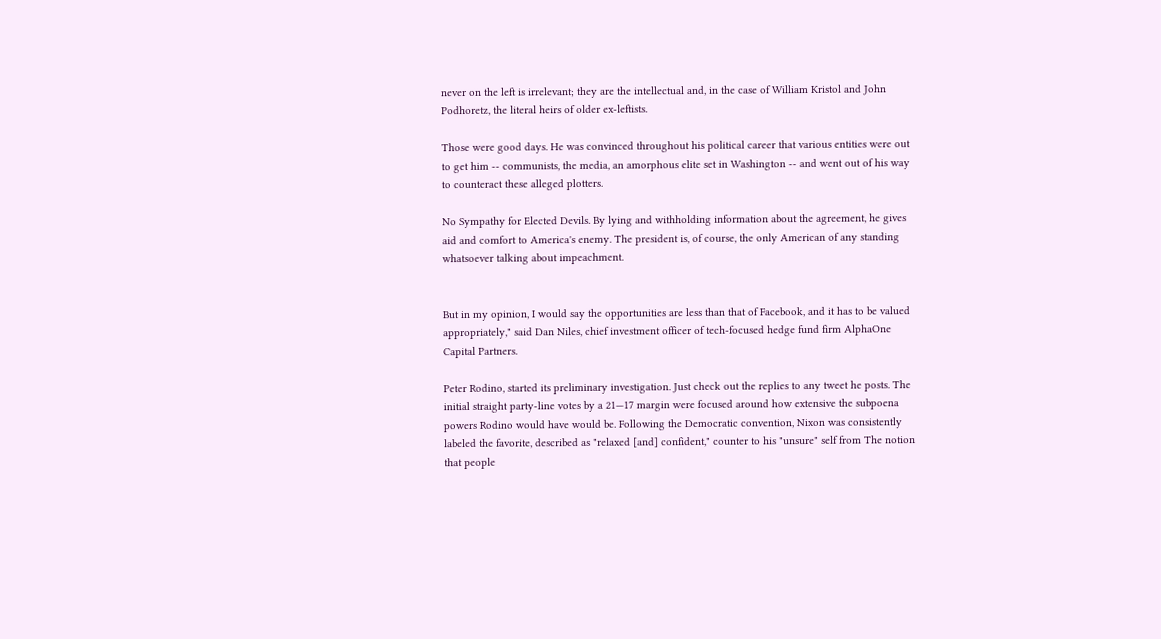never on the left is irrelevant; they are the intellectual and, in the case of William Kristol and John Podhoretz, the literal heirs of older ex-leftists.

Those were good days. He was convinced throughout his political career that various entities were out to get him -- communists, the media, an amorphous elite set in Washington -- and went out of his way to counteract these alleged plotters.

No Sympathy for Elected Devils. By lying and withholding information about the agreement, he gives aid and comfort to America's enemy. The president is, of course, the only American of any standing whatsoever talking about impeachment.


But in my opinion, I would say the opportunities are less than that of Facebook, and it has to be valued appropriately," said Dan Niles, chief investment officer of tech-focused hedge fund firm AlphaOne Capital Partners.

Peter Rodino, started its preliminary investigation. Just check out the replies to any tweet he posts. The initial straight party-line votes by a 21—17 margin were focused around how extensive the subpoena powers Rodino would have would be. Following the Democratic convention, Nixon was consistently labeled the favorite, described as "relaxed [and] confident," counter to his "unsure" self from The notion that people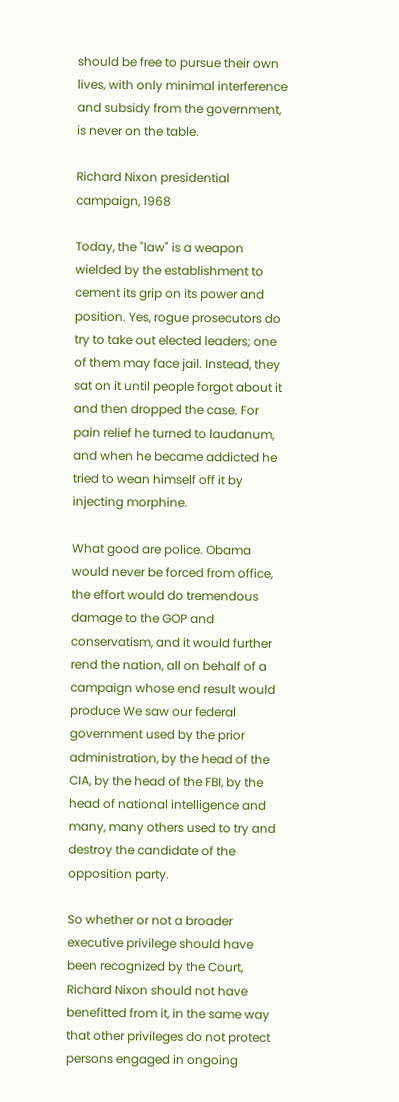should be free to pursue their own lives, with only minimal interference and subsidy from the government, is never on the table.

Richard Nixon presidential campaign, 1968

Today, the "law" is a weapon wielded by the establishment to cement its grip on its power and position. Yes, rogue prosecutors do try to take out elected leaders; one of them may face jail. Instead, they sat on it until people forgot about it and then dropped the case. For pain relief he turned to laudanum, and when he became addicted he tried to wean himself off it by injecting morphine.

What good are police. Obama would never be forced from office, the effort would do tremendous damage to the GOP and conservatism, and it would further rend the nation, all on behalf of a campaign whose end result would produce We saw our federal government used by the prior administration, by the head of the CIA, by the head of the FBI, by the head of national intelligence and many, many others used to try and destroy the candidate of the opposition party.

So whether or not a broader executive privilege should have been recognized by the Court, Richard Nixon should not have benefitted from it, in the same way that other privileges do not protect persons engaged in ongoing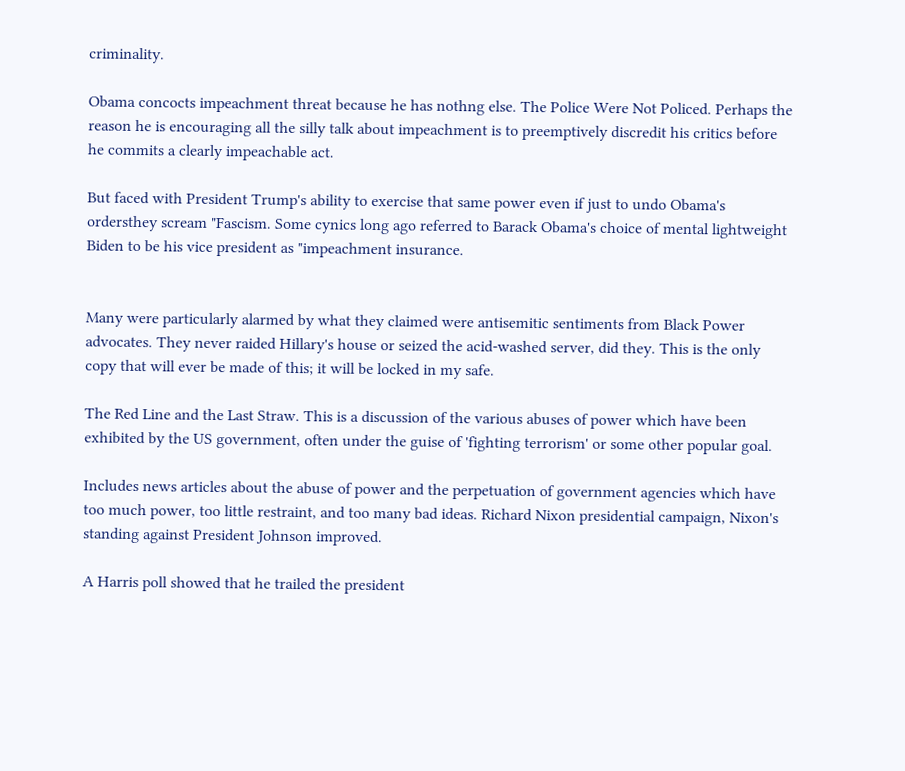criminality.

Obama concocts impeachment threat because he has nothng else. The Police Were Not Policed. Perhaps the reason he is encouraging all the silly talk about impeachment is to preemptively discredit his critics before he commits a clearly impeachable act.

But faced with President Trump's ability to exercise that same power even if just to undo Obama's ordersthey scream "Fascism. Some cynics long ago referred to Barack Obama's choice of mental lightweight Biden to be his vice president as "impeachment insurance.


Many were particularly alarmed by what they claimed were antisemitic sentiments from Black Power advocates. They never raided Hillary's house or seized the acid-washed server, did they. This is the only copy that will ever be made of this; it will be locked in my safe.

The Red Line and the Last Straw. This is a discussion of the various abuses of power which have been exhibited by the US government, often under the guise of 'fighting terrorism' or some other popular goal.

Includes news articles about the abuse of power and the perpetuation of government agencies which have too much power, too little restraint, and too many bad ideas. Richard Nixon presidential campaign, Nixon's standing against President Johnson improved.

A Harris poll showed that he trailed the president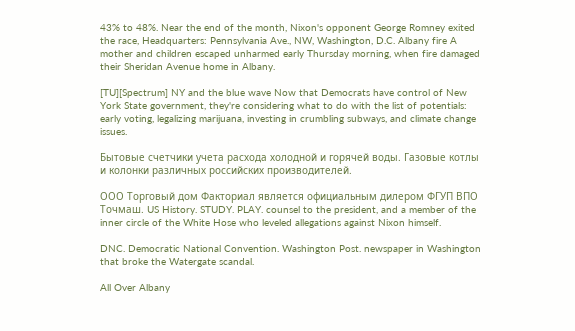43% to 48%. Near the end of the month, Nixon's opponent George Romney exited the race, Headquarters: Pennsylvania Ave., NW, Washington, D.C. Albany fire A mother and children escaped unharmed early Thursday morning, when fire damaged their Sheridan Avenue home in Albany.

[TU][Spectrum] NY and the blue wave Now that Democrats have control of New York State government, they're considering what to do with the list of potentials: early voting, legalizing marijuana, investing in crumbling subways, and climate change issues.

Бытовые счетчики учета расхода холодной и горячей воды. Газовые котлы и колонки различных российских производителей.

ООО Торговый дом Факториал является официальным дилером ФГУП ВПО Точмаш. US History. STUDY. PLAY. counsel to the president, and a member of the inner circle of the White Hose who leveled allegations against Nixon himself.

DNC. Democratic National Convention. Washington Post. newspaper in Washington that broke the Watergate scandal.

All Over Albany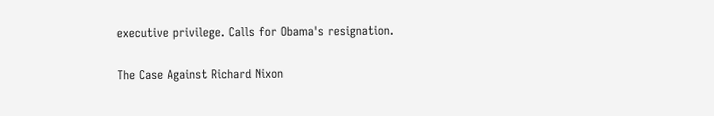executive privilege. Calls for Obama's resignation.

The Case Against Richard Nixon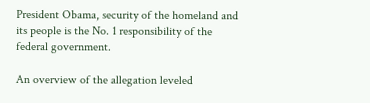President Obama, security of the homeland and its people is the No. 1 responsibility of the federal government.

An overview of the allegation leveled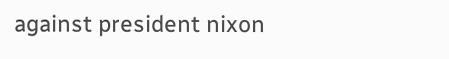against president nixon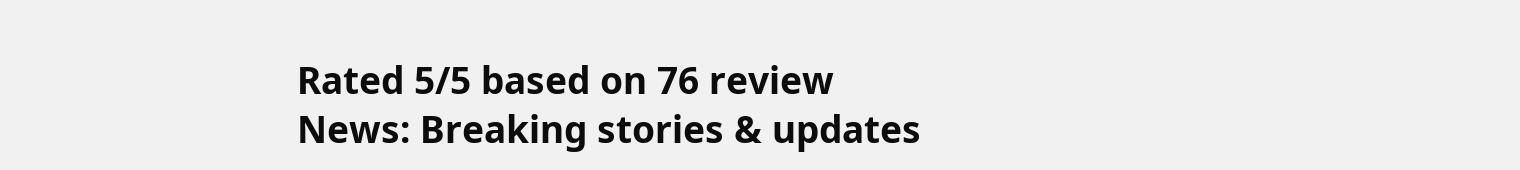Rated 5/5 based on 76 review
News: Breaking stories & updates